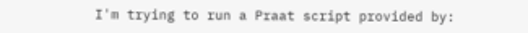I'm trying to run a Praat script provided by: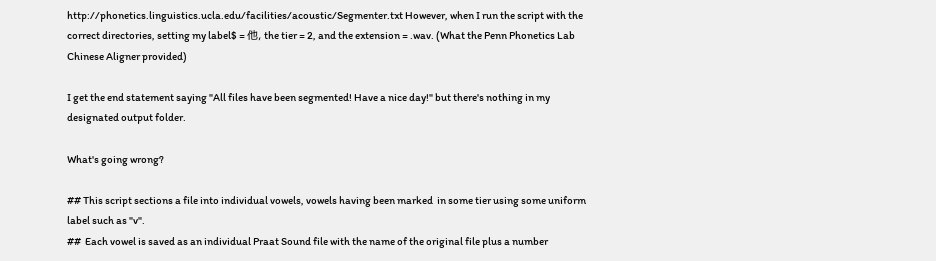http://phonetics.linguistics.ucla.edu/facilities/acoustic/Segmenter.txt However, when I run the script with the correct directories, setting my label$ = 他, the tier = 2, and the extension = .wav. (What the Penn Phonetics Lab Chinese Aligner provided)

I get the end statement saying "All files have been segmented! Have a nice day!" but there's nothing in my designated output folder.

What's going wrong?

## This script sections a file into individual vowels, vowels having been marked  in some tier using some uniform label such as "v".
##  Each vowel is saved as an individual Praat Sound file with the name of the original file plus a number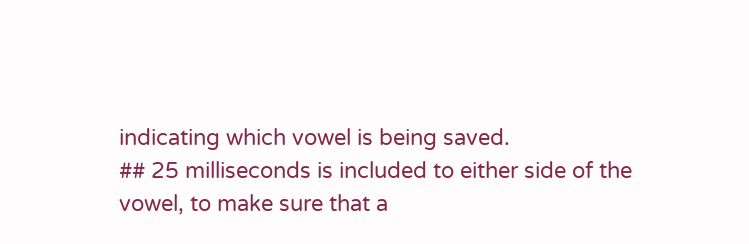indicating which vowel is being saved.
## 25 milliseconds is included to either side of the vowel, to make sure that a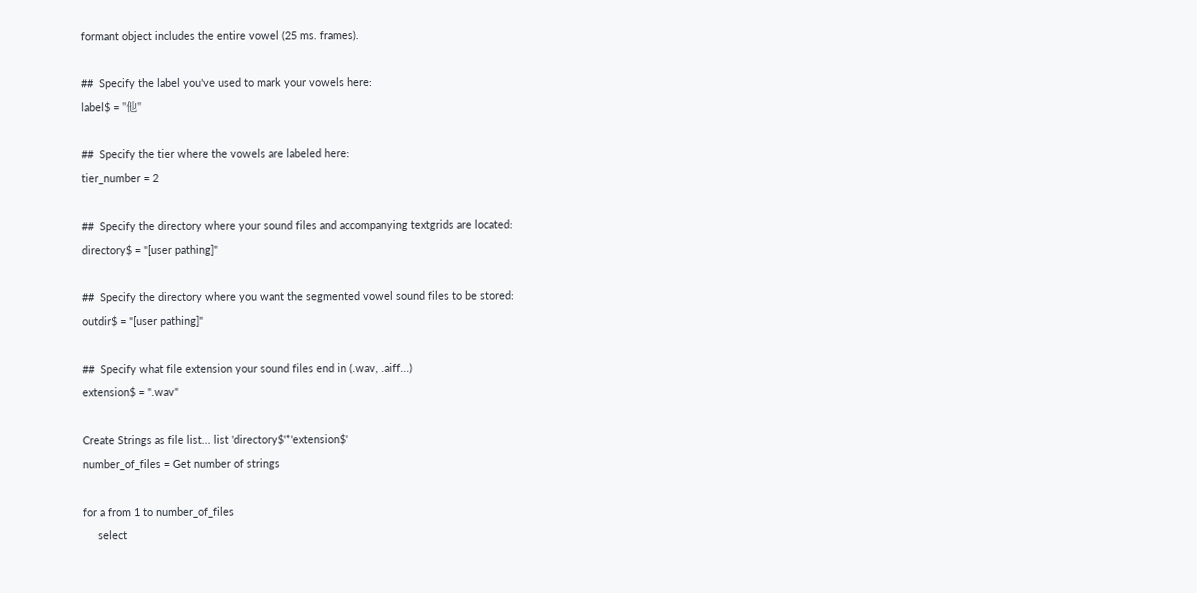formant object includes the entire vowel (25 ms. frames).

##  Specify the label you've used to mark your vowels here:
label$ = "他"

##  Specify the tier where the vowels are labeled here:
tier_number = 2

##  Specify the directory where your sound files and accompanying textgrids are located:
directory$ = "[user pathing]"

##  Specify the directory where you want the segmented vowel sound files to be stored:
outdir$ = "[user pathing]"

##  Specify what file extension your sound files end in (.wav, .aiff...)
extension$ = ".wav"

Create Strings as file list... list 'directory$'*'extension$'
number_of_files = Get number of strings

for a from 1 to number_of_files
     select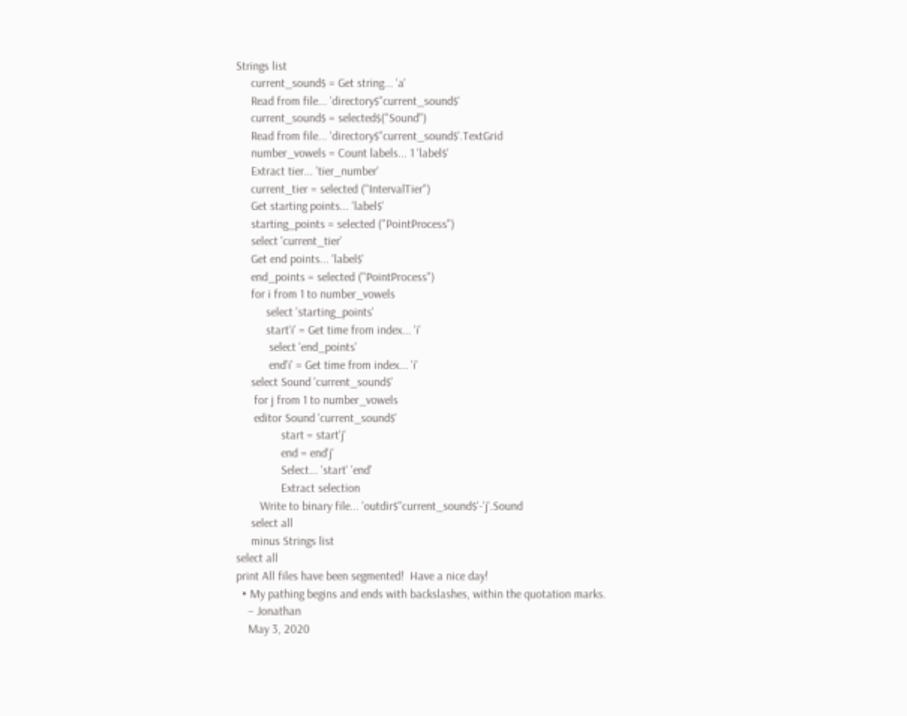Strings list
     current_sound$ = Get string... 'a'
     Read from file... 'directory$''current_sound$'
     current_sound$ = selected$("Sound")
     Read from file... 'directory$''current_sound$'.TextGrid
     number_vowels = Count labels... 1 'label$'
     Extract tier... 'tier_number'
     current_tier = selected ("IntervalTier")
     Get starting points... 'label$'
     starting_points = selected ("PointProcess")
     select 'current_tier'
     Get end points... 'label$'
     end_points = selected ("PointProcess")
     for i from 1 to number_vowels
          select 'starting_points'
          start'i' = Get time from index... 'i'
           select 'end_points'
           end'i' = Get time from index... 'i'
     select Sound 'current_sound$'
      for j from 1 to number_vowels
      editor Sound 'current_sound$'
               start = start'j'
               end = end'j'
               Select... 'start' 'end'
               Extract selection
        Write to binary file... 'outdir$''current_sound$'-'j'.Sound
     select all
     minus Strings list
select all
print All files have been segmented!  Have a nice day!
  • My pathing begins and ends with backslashes, within the quotation marks.
    – Jonathan
    May 3, 2020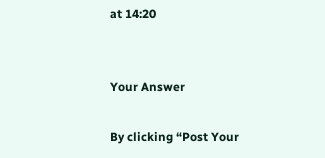at 14:20


Your Answer

By clicking “Post Your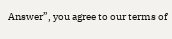Answer”, you agree to our terms of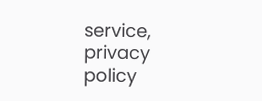service, privacy policy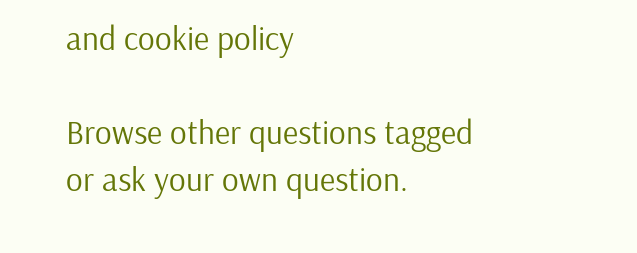and cookie policy

Browse other questions tagged or ask your own question.